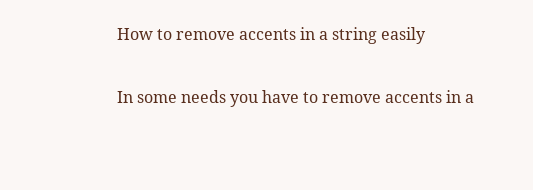How to remove accents in a string easily

In some needs you have to remove accents in a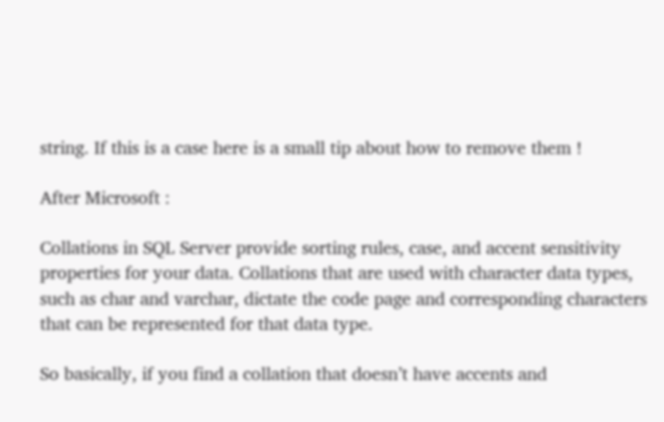string. If this is a case here is a small tip about how to remove them !

After Microsoft :

Collations in SQL Server provide sorting rules, case, and accent sensitivity properties for your data. Collations that are used with character data types, such as char and varchar, dictate the code page and corresponding characters that can be represented for that data type.

So basically, if you find a collation that doesn’t have accents and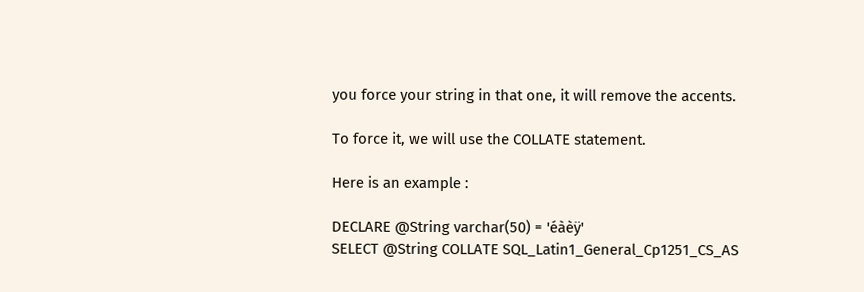you force your string in that one, it will remove the accents.

To force it, we will use the COLLATE statement.

Here is an example :

DECLARE @String varchar(50) = 'éàèÿ'
SELECT @String COLLATE SQL_Latin1_General_Cp1251_CS_AS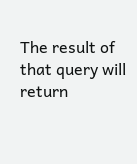The result of that query will return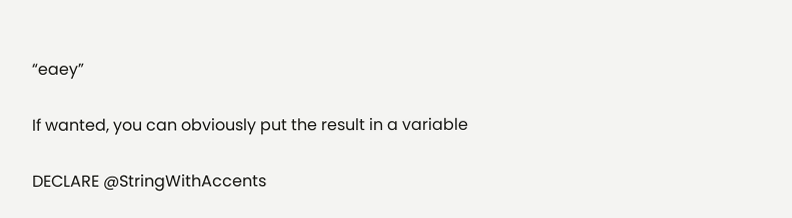“eaey”

If wanted, you can obviously put the result in a variable

DECLARE @StringWithAccents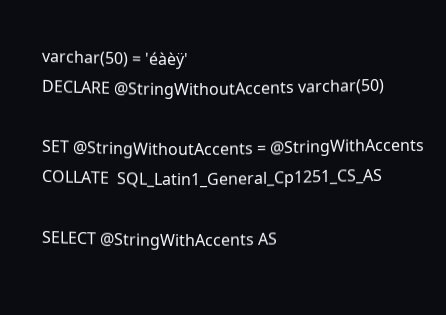varchar(50) = 'éàèÿ'
DECLARE @StringWithoutAccents varchar(50)

SET @StringWithoutAccents = @StringWithAccents COLLATE  SQL_Latin1_General_Cp1251_CS_AS

SELECT @StringWithAccents AS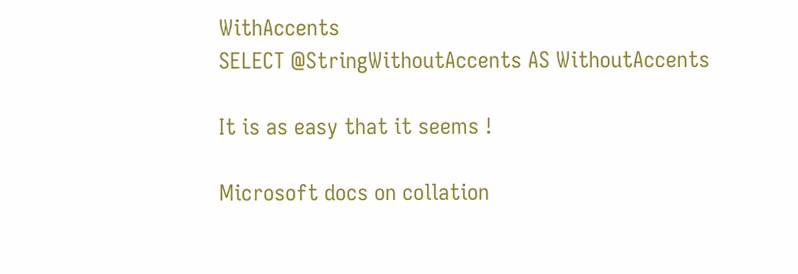WithAccents
SELECT @StringWithoutAccents AS WithoutAccents

It is as easy that it seems !

Microsoft docs on collation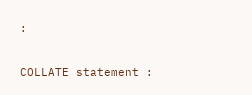:

COLLATE statement :